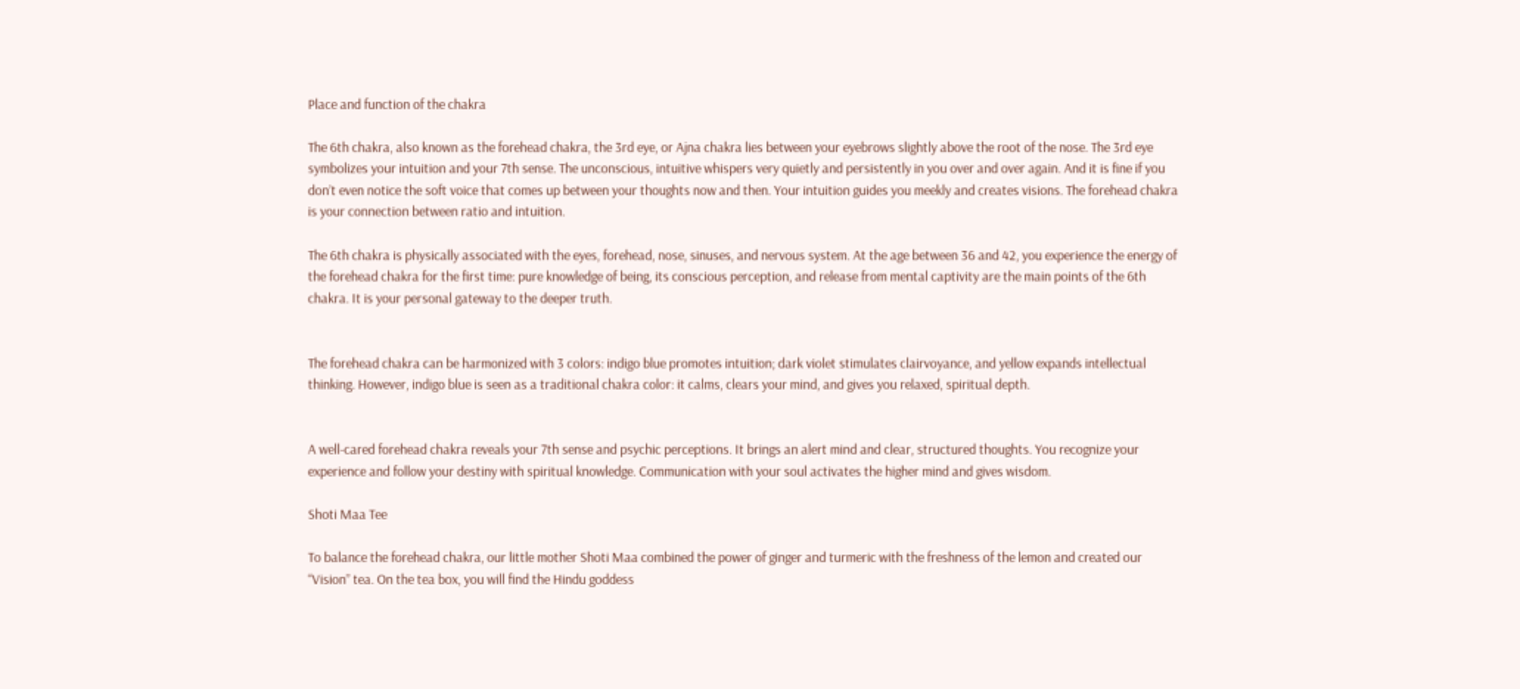Place and function of the chakra

The 6th chakra, also known as the forehead chakra, the 3rd eye, or Ajna chakra lies between your eyebrows slightly above the root of the nose. The 3rd eye symbolizes your intuition and your 7th sense. The unconscious, intuitive whispers very quietly and persistently in you over and over again. And it is fine if you don’t even notice the soft voice that comes up between your thoughts now and then. Your intuition guides you meekly and creates visions. The forehead chakra is your connection between ratio and intuition.

The 6th chakra is physically associated with the eyes, forehead, nose, sinuses, and nervous system. At the age between 36 and 42, you experience the energy of the forehead chakra for the first time: pure knowledge of being, its conscious perception, and release from mental captivity are the main points of the 6th chakra. It is your personal gateway to the deeper truth.


The forehead chakra can be harmonized with 3 colors: indigo blue promotes intuition; dark violet stimulates clairvoyance, and yellow expands intellectual thinking. However, indigo blue is seen as a traditional chakra color: it calms, clears your mind, and gives you relaxed, spiritual depth.


A well-cared forehead chakra reveals your 7th sense and psychic perceptions. It brings an alert mind and clear, structured thoughts. You recognize your experience and follow your destiny with spiritual knowledge. Communication with your soul activates the higher mind and gives wisdom.

Shoti Maa Tee

To balance the forehead chakra, our little mother Shoti Maa combined the power of ginger and turmeric with the freshness of the lemon and created our “Vision” tea. On the tea box, you will find the Hindu goddess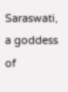Saraswati, a goddess of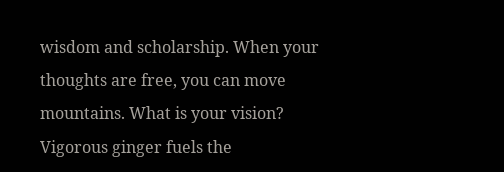wisdom and scholarship. When your thoughts are free, you can move mountains. What is your vision? Vigorous ginger fuels the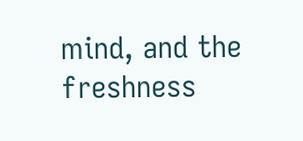mind, and the freshness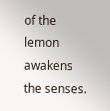of the lemon awakens the senses.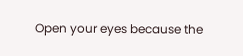Open your eyes because the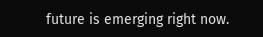future is emerging right now.